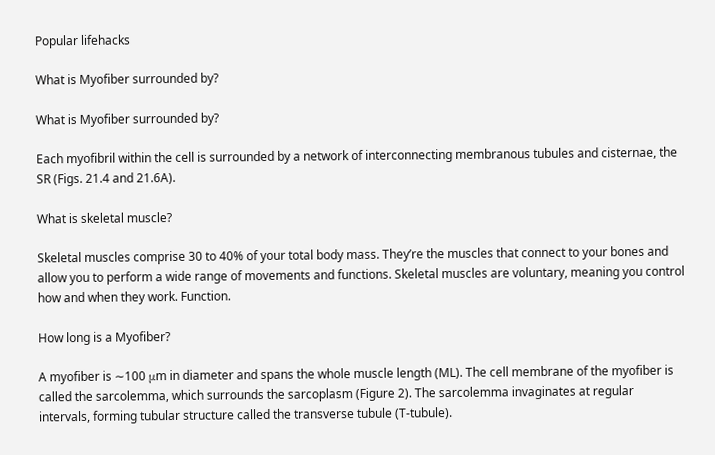Popular lifehacks

What is Myofiber surrounded by?

What is Myofiber surrounded by?

Each myofibril within the cell is surrounded by a network of interconnecting membranous tubules and cisternae, the SR (Figs. 21.4 and 21.6A).

What is skeletal muscle?

Skeletal muscles comprise 30 to 40% of your total body mass. They’re the muscles that connect to your bones and allow you to perform a wide range of movements and functions. Skeletal muscles are voluntary, meaning you control how and when they work. Function.

How long is a Myofiber?

A myofiber is ∼100 μm in diameter and spans the whole muscle length (ML). The cell membrane of the myofiber is called the sarcolemma, which surrounds the sarcoplasm (Figure 2). The sarcolemma invaginates at regular intervals, forming tubular structure called the transverse tubule (T-tubule).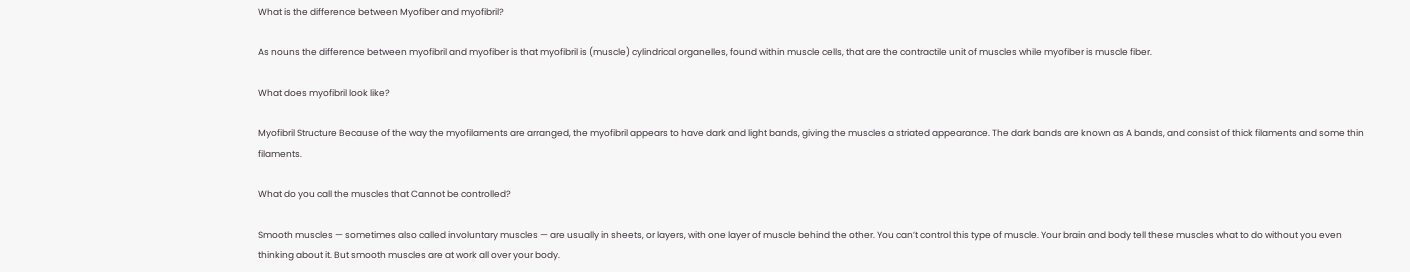What is the difference between Myofiber and myofibril?

As nouns the difference between myofibril and myofiber is that myofibril is (muscle) cylindrical organelles, found within muscle cells, that are the contractile unit of muscles while myofiber is muscle fiber.

What does myofibril look like?

Myofibril Structure Because of the way the myofilaments are arranged, the myofibril appears to have dark and light bands, giving the muscles a striated appearance. The dark bands are known as A bands, and consist of thick filaments and some thin filaments.

What do you call the muscles that Cannot be controlled?

Smooth muscles — sometimes also called involuntary muscles — are usually in sheets, or layers, with one layer of muscle behind the other. You can’t control this type of muscle. Your brain and body tell these muscles what to do without you even thinking about it. But smooth muscles are at work all over your body.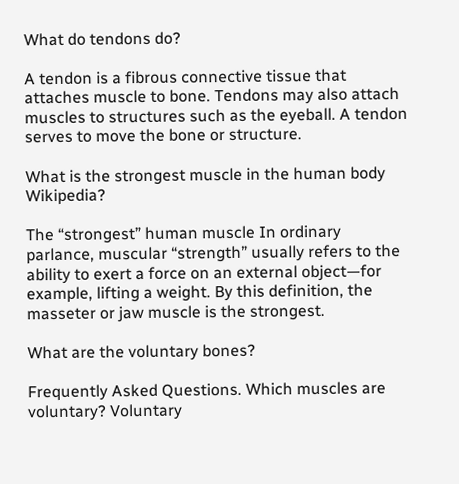What do tendons do?

A tendon is a fibrous connective tissue that attaches muscle to bone. Tendons may also attach muscles to structures such as the eyeball. A tendon serves to move the bone or structure.

What is the strongest muscle in the human body Wikipedia?

The “strongest” human muscle In ordinary parlance, muscular “strength” usually refers to the ability to exert a force on an external object—for example, lifting a weight. By this definition, the masseter or jaw muscle is the strongest.

What are the voluntary bones?

Frequently Asked Questions. Which muscles are voluntary? Voluntary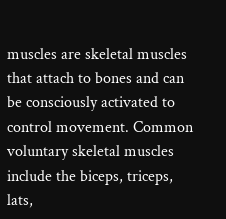muscles are skeletal muscles that attach to bones and can be consciously activated to control movement. Common voluntary skeletal muscles include the biceps, triceps, lats,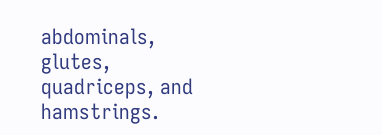abdominals, glutes, quadriceps, and hamstrings.